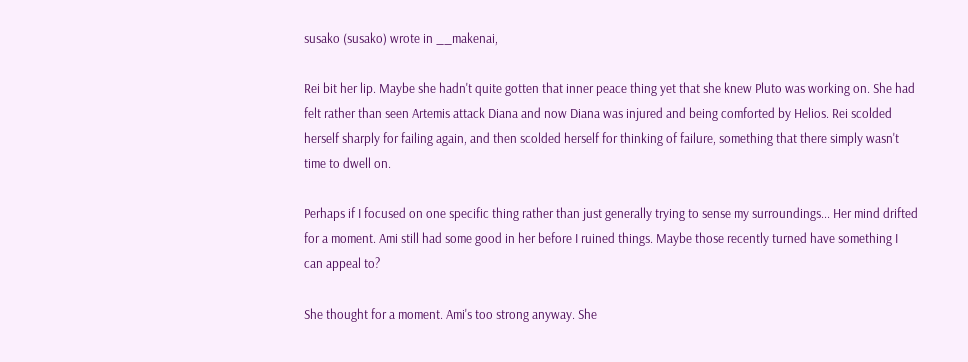susako (susako) wrote in __makenai,

Rei bit her lip. Maybe she hadn't quite gotten that inner peace thing yet that she knew Pluto was working on. She had felt rather than seen Artemis attack Diana and now Diana was injured and being comforted by Helios. Rei scolded herself sharply for failing again, and then scolded herself for thinking of failure, something that there simply wasn't time to dwell on.

Perhaps if I focused on one specific thing rather than just generally trying to sense my surroundings... Her mind drifted for a moment. Ami still had some good in her before I ruined things. Maybe those recently turned have something I can appeal to?

She thought for a moment. Ami's too strong anyway. She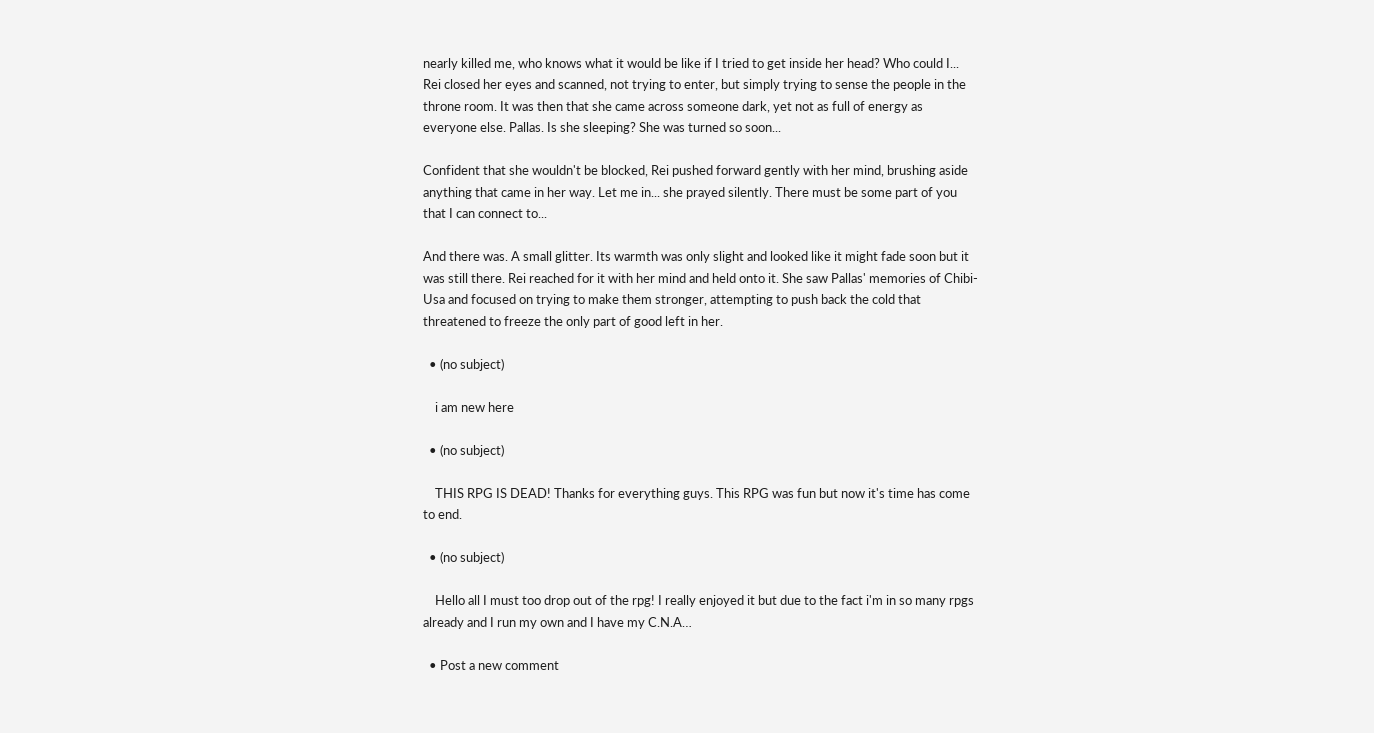nearly killed me, who knows what it would be like if I tried to get inside her head? Who could I... Rei closed her eyes and scanned, not trying to enter, but simply trying to sense the people in the throne room. It was then that she came across someone dark, yet not as full of energy as everyone else. Pallas. Is she sleeping? She was turned so soon...

Confident that she wouldn't be blocked, Rei pushed forward gently with her mind, brushing aside anything that came in her way. Let me in... she prayed silently. There must be some part of you that I can connect to...

And there was. A small glitter. Its warmth was only slight and looked like it might fade soon but it was still there. Rei reached for it with her mind and held onto it. She saw Pallas' memories of Chibi-Usa and focused on trying to make them stronger, attempting to push back the cold that threatened to freeze the only part of good left in her.

  • (no subject)

    i am new here

  • (no subject)

    THIS RPG IS DEAD! Thanks for everything guys. This RPG was fun but now it's time has come to end.

  • (no subject)

    Hello all I must too drop out of the rpg! I really enjoyed it but due to the fact i'm in so many rpgs already and I run my own and I have my C.N.A…

  • Post a new comment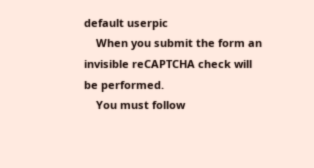default userpic
    When you submit the form an invisible reCAPTCHA check will be performed.
    You must follow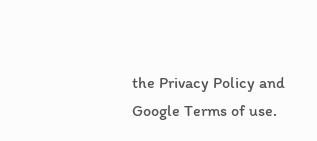the Privacy Policy and Google Terms of use.